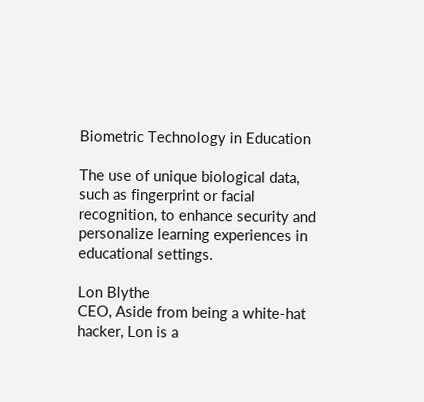Biometric Technology in Education

The use of unique biological data, such as fingerprint or facial recognition, to enhance security and personalize learning experiences in educational settings.

Lon Blythe
CEO, Aside from being a white-hat hacker, Lon is a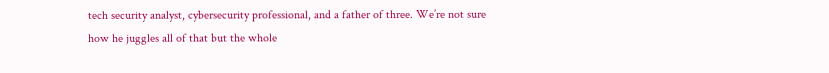tech security analyst, cybersecurity professional, and a father of three. We’re not sure how he juggles all of that but the whole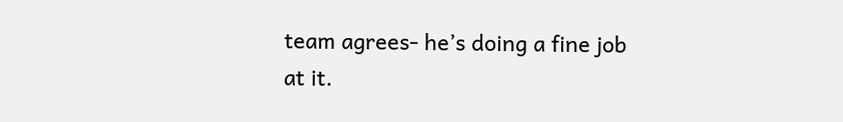team agrees- he’s doing a fine job at it.